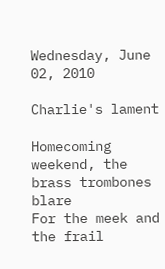Wednesday, June 02, 2010

Charlie's lament

Homecoming weekend, the brass trombones blare
For the meek and the frail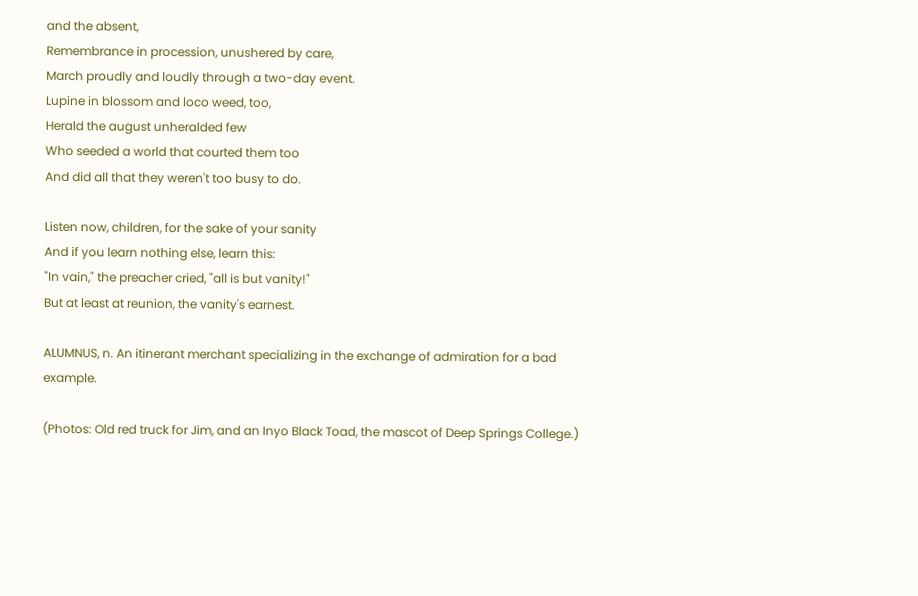and the absent,
Remembrance in procession, unushered by care,
March proudly and loudly through a two-day event.
Lupine in blossom and loco weed, too,
Herald the august unheralded few
Who seeded a world that courted them too
And did all that they weren't too busy to do.

Listen now, children, for the sake of your sanity
And if you learn nothing else, learn this:
"In vain," the preacher cried, "all is but vanity!"
But at least at reunion, the vanity's earnest.

ALUMNUS, n. An itinerant merchant specializing in the exchange of admiration for a bad example.

(Photos: Old red truck for Jim, and an Inyo Black Toad, the mascot of Deep Springs College.)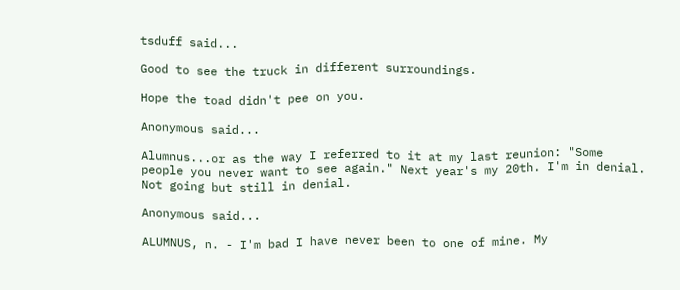tsduff said...

Good to see the truck in different surroundings.

Hope the toad didn't pee on you.

Anonymous said...

Alumnus...or as the way I referred to it at my last reunion: "Some people you never want to see again." Next year's my 20th. I'm in denial. Not going but still in denial.

Anonymous said...

ALUMNUS, n. - I'm bad I have never been to one of mine. My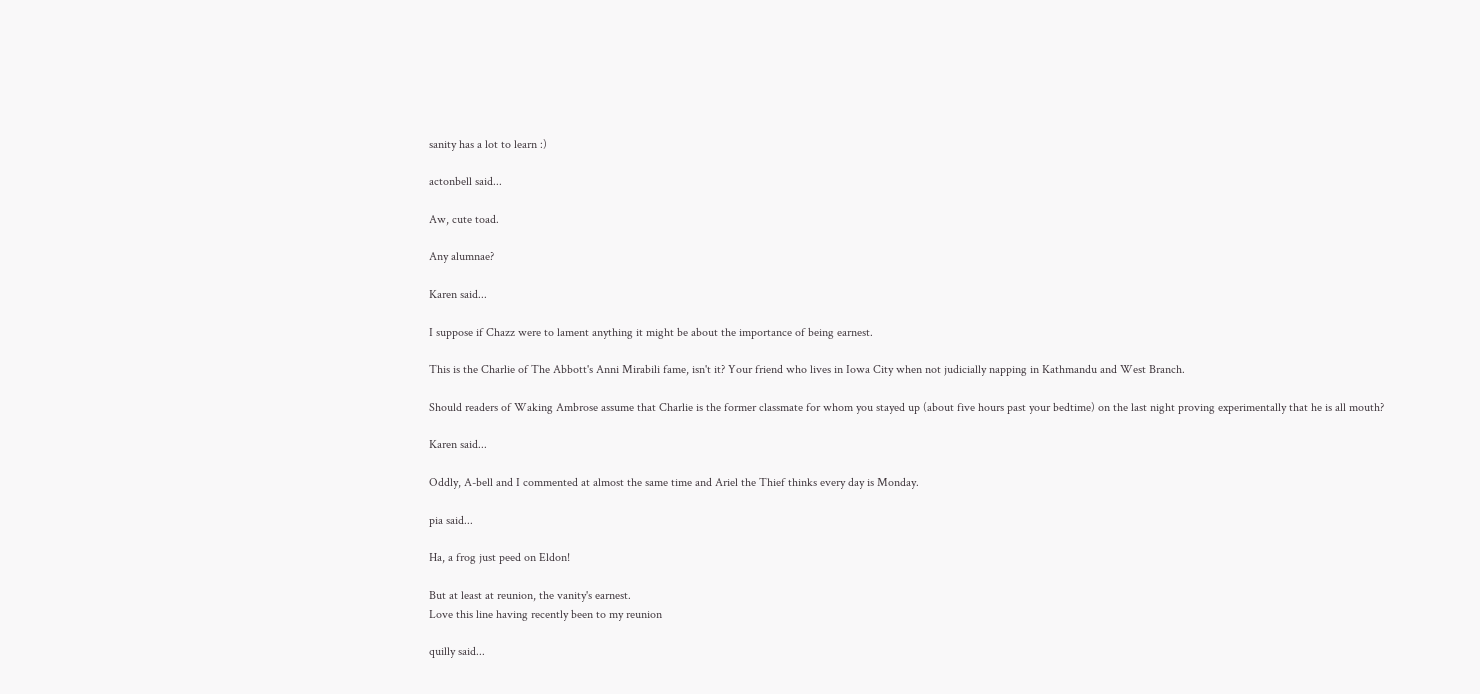sanity has a lot to learn :)

actonbell said...

Aw, cute toad.

Any alumnae?

Karen said...

I suppose if Chazz were to lament anything it might be about the importance of being earnest.

This is the Charlie of The Abbott's Anni Mirabili fame, isn't it? Your friend who lives in Iowa City when not judicially napping in Kathmandu and West Branch.

Should readers of Waking Ambrose assume that Charlie is the former classmate for whom you stayed up (about five hours past your bedtime) on the last night proving experimentally that he is all mouth?

Karen said...

Oddly, A-bell and I commented at almost the same time and Ariel the Thief thinks every day is Monday.

pia said...

Ha, a frog just peed on Eldon!

But at least at reunion, the vanity's earnest.
Love this line having recently been to my reunion

quilly said...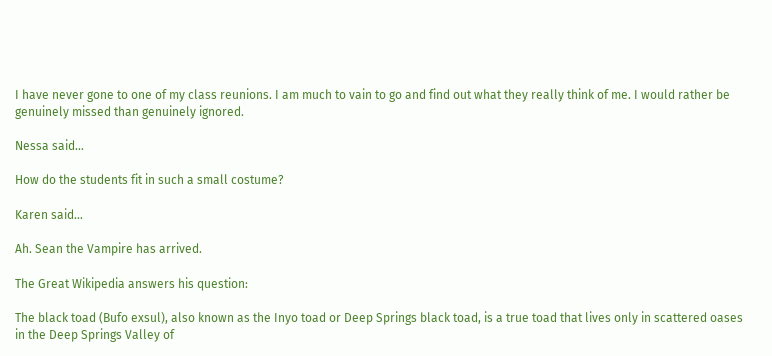I have never gone to one of my class reunions. I am much to vain to go and find out what they really think of me. I would rather be genuinely missed than genuinely ignored.

Nessa said...

How do the students fit in such a small costume?

Karen said...

Ah. Sean the Vampire has arrived.

The Great Wikipedia answers his question:

The black toad (Bufo exsul), also known as the Inyo toad or Deep Springs black toad, is a true toad that lives only in scattered oases in the Deep Springs Valley of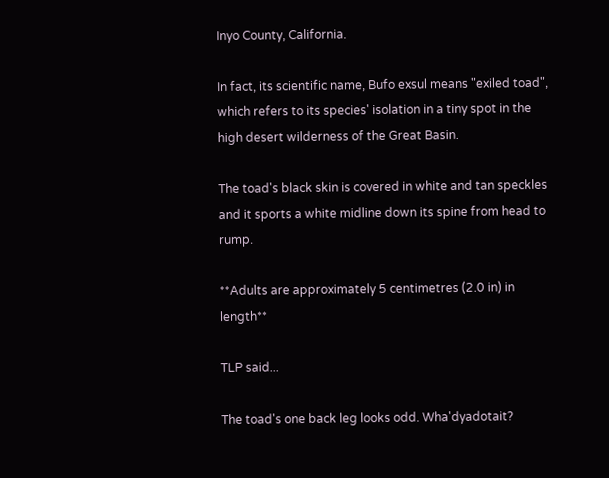Inyo County, California.

In fact, its scientific name, Bufo exsul means "exiled toad", which refers to its species' isolation in a tiny spot in the high desert wilderness of the Great Basin.

The toad's black skin is covered in white and tan speckles and it sports a white midline down its spine from head to rump.

**Adults are approximately 5 centimetres (2.0 in) in length**

TLP said...

The toad's one back leg looks odd. Wha'dyadotait?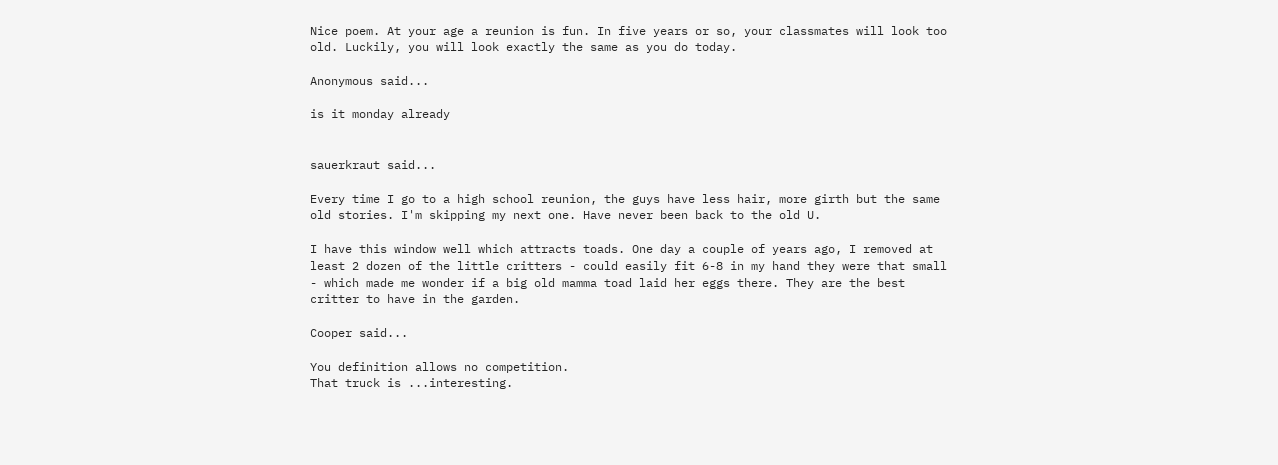Nice poem. At your age a reunion is fun. In five years or so, your classmates will look too old. Luckily, you will look exactly the same as you do today.

Anonymous said...

is it monday already


sauerkraut said...

Every time I go to a high school reunion, the guys have less hair, more girth but the same old stories. I'm skipping my next one. Have never been back to the old U.

I have this window well which attracts toads. One day a couple of years ago, I removed at least 2 dozen of the little critters - could easily fit 6-8 in my hand they were that small - which made me wonder if a big old mamma toad laid her eggs there. They are the best critter to have in the garden.

Cooper said...

You definition allows no competition.
That truck is ...interesting.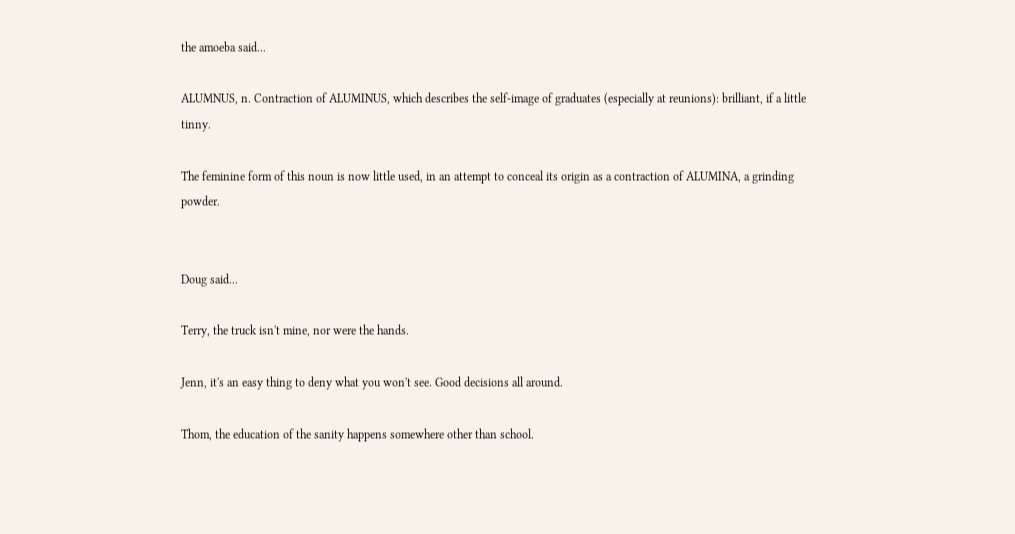the amoeba said...

ALUMNUS, n. Contraction of ALUMINUS, which describes the self-image of graduates (especially at reunions): brilliant, if a little tinny.

The feminine form of this noun is now little used, in an attempt to conceal its origin as a contraction of ALUMINA, a grinding powder.


Doug said...

Terry, the truck isn't mine, nor were the hands.

Jenn, it's an easy thing to deny what you won't see. Good decisions all around.

Thom, the education of the sanity happens somewhere other than school.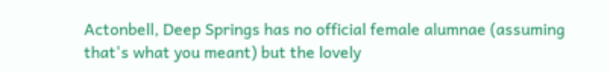Actonbell, Deep Springs has no official female alumnae (assuming that's what you meant) but the lovely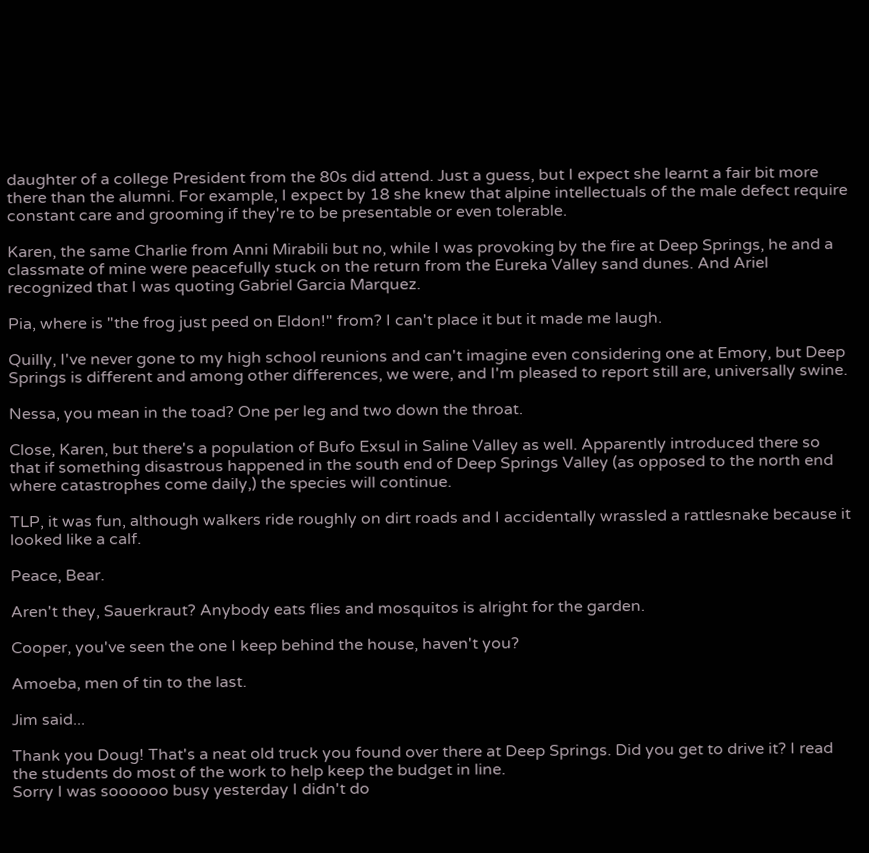daughter of a college President from the 80s did attend. Just a guess, but I expect she learnt a fair bit more there than the alumni. For example, I expect by 18 she knew that alpine intellectuals of the male defect require constant care and grooming if they're to be presentable or even tolerable.

Karen, the same Charlie from Anni Mirabili but no, while I was provoking by the fire at Deep Springs, he and a classmate of mine were peacefully stuck on the return from the Eureka Valley sand dunes. And Ariel recognized that I was quoting Gabriel Garcia Marquez.

Pia, where is "the frog just peed on Eldon!" from? I can't place it but it made me laugh.

Quilly, I've never gone to my high school reunions and can't imagine even considering one at Emory, but Deep Springs is different and among other differences, we were, and I'm pleased to report still are, universally swine.

Nessa, you mean in the toad? One per leg and two down the throat.

Close, Karen, but there's a population of Bufo Exsul in Saline Valley as well. Apparently introduced there so that if something disastrous happened in the south end of Deep Springs Valley (as opposed to the north end where catastrophes come daily,) the species will continue.

TLP, it was fun, although walkers ride roughly on dirt roads and I accidentally wrassled a rattlesnake because it looked like a calf.

Peace, Bear.

Aren't they, Sauerkraut? Anybody eats flies and mosquitos is alright for the garden.

Cooper, you've seen the one I keep behind the house, haven't you?

Amoeba, men of tin to the last.

Jim said...

Thank you Doug! That's a neat old truck you found over there at Deep Springs. Did you get to drive it? I read the students do most of the work to help keep the budget in line.
Sorry I was soooooo busy yesterday I didn't do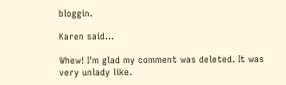bloggin.

Karen said...

Whew! I'm glad my comment was deleted. It was very unlady like.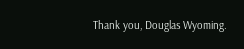Thank you, Douglas Wyoming.